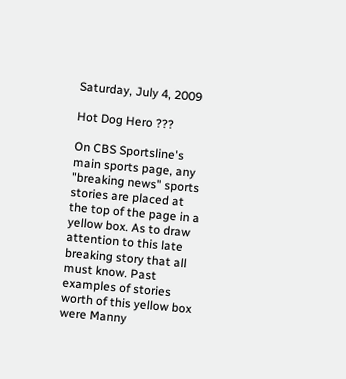Saturday, July 4, 2009

Hot Dog Hero ???

On CBS Sportsline's main sports page, any "breaking news" sports stories are placed at the top of the page in a yellow box. As to draw attention to this late breaking story that all must know. Past examples of stories worth of this yellow box were Manny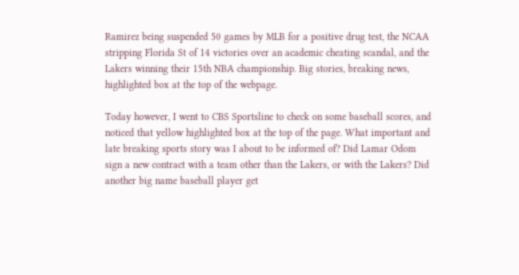Ramirez being suspended 50 games by MLB for a positive drug test, the NCAA stripping Florida St of 14 victories over an academic cheating scandal, and the Lakers winning their 15th NBA championship. Big stories, breaking news, highlighted box at the top of the webpage.

Today however, I went to CBS Sportsline to check on some baseball scores, and noticed that yellow highlighted box at the top of the page. What important and late breaking sports story was I about to be informed of? Did Lamar Odom sign a new contract with a team other than the Lakers, or with the Lakers? Did another big name baseball player get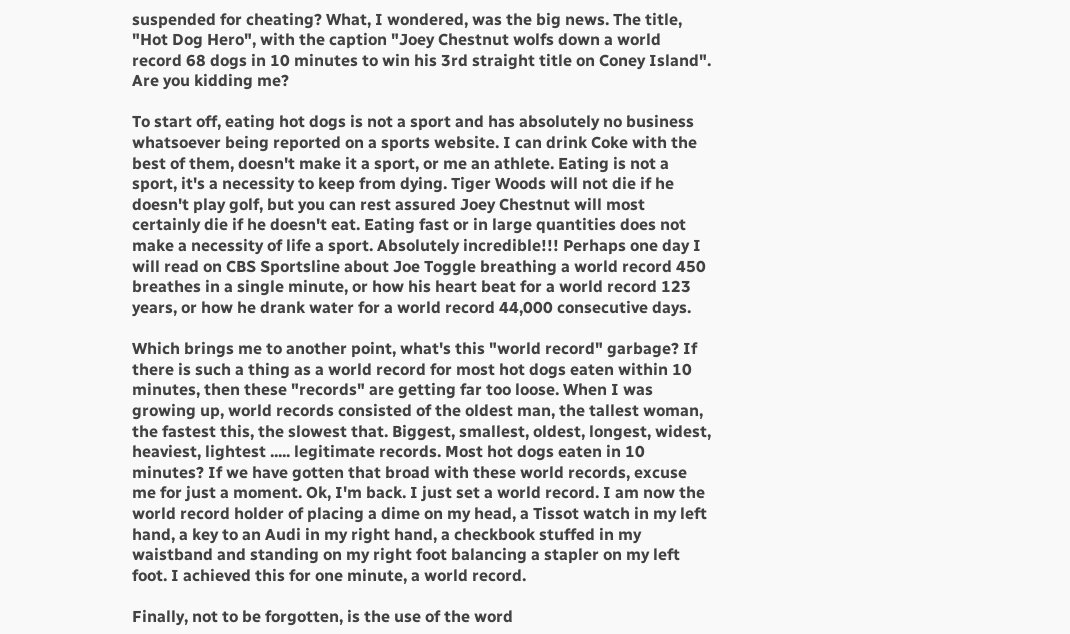suspended for cheating? What, I wondered, was the big news. The title, "Hot Dog Hero", with the caption "Joey Chestnut wolfs down a world record 68 dogs in 10 minutes to win his 3rd straight title on Coney Island". Are you kidding me?

To start off, eating hot dogs is not a sport and has absolutely no business whatsoever being reported on a sports website. I can drink Coke with the best of them, doesn't make it a sport, or me an athlete. Eating is not a sport, it's a necessity to keep from dying. Tiger Woods will not die if he doesn't play golf, but you can rest assured Joey Chestnut will most certainly die if he doesn't eat. Eating fast or in large quantities does not make a necessity of life a sport. Absolutely incredible!!! Perhaps one day I will read on CBS Sportsline about Joe Toggle breathing a world record 450 breathes in a single minute, or how his heart beat for a world record 123 years, or how he drank water for a world record 44,000 consecutive days.

Which brings me to another point, what's this "world record" garbage? If there is such a thing as a world record for most hot dogs eaten within 10 minutes, then these "records" are getting far too loose. When I was growing up, world records consisted of the oldest man, the tallest woman, the fastest this, the slowest that. Biggest, smallest, oldest, longest, widest, heaviest, lightest ..... legitimate records. Most hot dogs eaten in 10 minutes? If we have gotten that broad with these world records, excuse me for just a moment. Ok, I'm back. I just set a world record. I am now the world record holder of placing a dime on my head, a Tissot watch in my left hand, a key to an Audi in my right hand, a checkbook stuffed in my waistband and standing on my right foot balancing a stapler on my left foot. I achieved this for one minute, a world record.

Finally, not to be forgotten, is the use of the word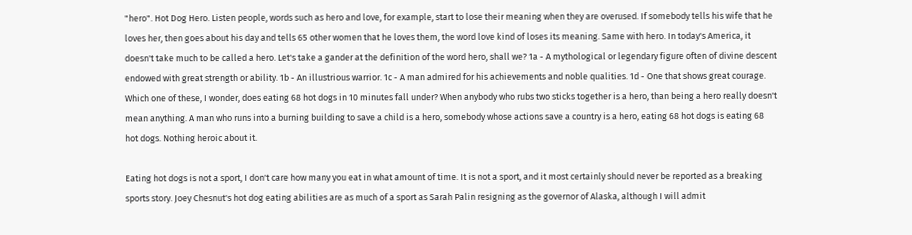"hero". Hot Dog Hero. Listen people, words such as hero and love, for example, start to lose their meaning when they are overused. If somebody tells his wife that he loves her, then goes about his day and tells 65 other women that he loves them, the word love kind of loses its meaning. Same with hero. In today's America, it doesn't take much to be called a hero. Let's take a gander at the definition of the word hero, shall we? 1a - A mythological or legendary figure often of divine descent endowed with great strength or ability. 1b - An illustrious warrior. 1c - A man admired for his achievements and noble qualities. 1d - One that shows great courage. Which one of these, I wonder, does eating 68 hot dogs in 10 minutes fall under? When anybody who rubs two sticks together is a hero, than being a hero really doesn't mean anything. A man who runs into a burning building to save a child is a hero, somebody whose actions save a country is a hero, eating 68 hot dogs is eating 68 hot dogs. Nothing heroic about it.

Eating hot dogs is not a sport, I don't care how many you eat in what amount of time. It is not a sport, and it most certainly should never be reported as a breaking sports story. Joey Chesnut's hot dog eating abilities are as much of a sport as Sarah Palin resigning as the governor of Alaska, although I will admit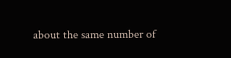about the same number of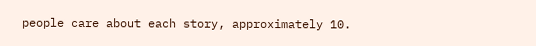people care about each story, approximately 10.